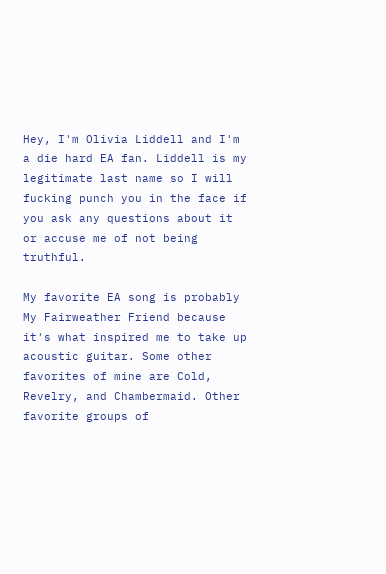Hey, I'm Olivia Liddell and I'm a die hard EA fan. Liddell is my legitimate last name so I will fucking punch you in the face if you ask any questions about it or accuse me of not being truthful.

My favorite EA song is probably My Fairweather Friend because it's what inspired me to take up acoustic guitar. Some other favorites of mine are Cold, Revelry, and Chambermaid. Other favorite groups of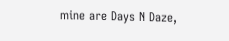mine are Days N Daze,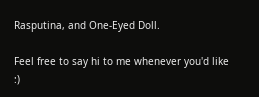Rasputina, and One-Eyed Doll.

Feel free to say hi to me whenever you'd like :)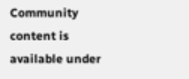Community content is available under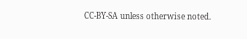CC-BY-SA unless otherwise noted.